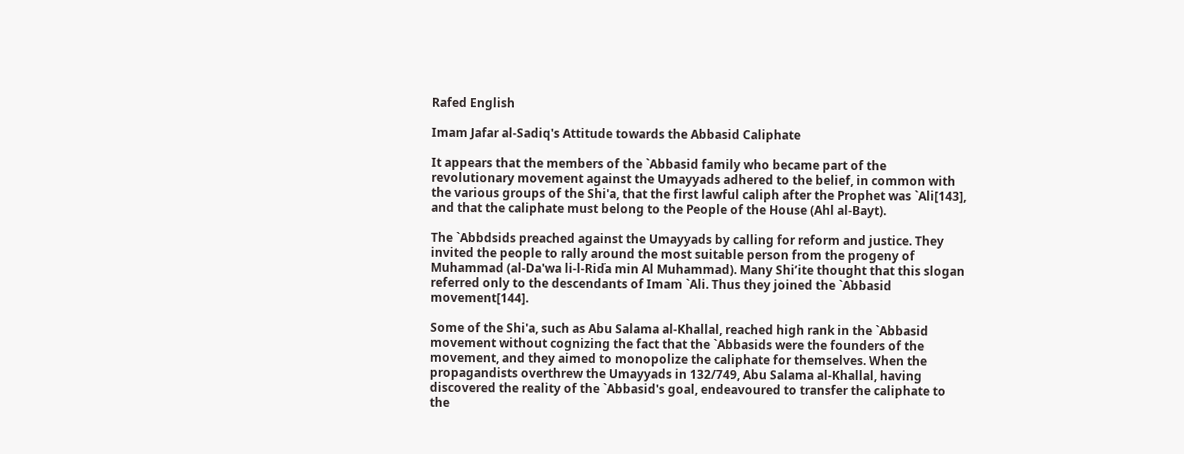Rafed English

Imam Jafar al-Sadiq's Attitude towards the Abbasid Caliphate

It appears that the members of the `Abbasid family who became part of the revolutionary movement against the Umayyads adhered to the belief, in common with the various groups of the Shi'a, that the first lawful caliph after the Prophet was `Ali[143], and that the caliphate must belong to the People of the House (Ahl al-Bayt).

The `Abbdsids preached against the Umayyads by calling for reform and justice. They invited the people to rally around the most suitable person from the progeny of Muhammad (al-Da'wa li-l-Riďa min Al Muhammad). Many Shi’ite thought that this slogan referred only to the descendants of Imam `Ali. Thus they joined the `Abbasid movement[144].

Some of the Shi'a, such as Abu Salama al-Khallal, reached high rank in the `Abbasid movement without cognizing the fact that the `Abbasids were the founders of the movement, and they aimed to monopolize the caliphate for themselves. When the propagandists overthrew the Umayyads in 132/749, Abu Salama al-Khallal, having discovered the reality of the `Abbasid's goal, endeavoured to transfer the caliphate to the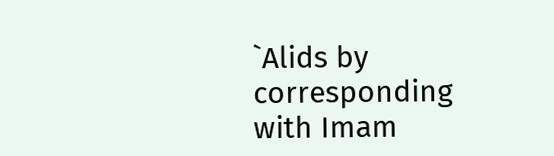`Alids by corresponding with Imam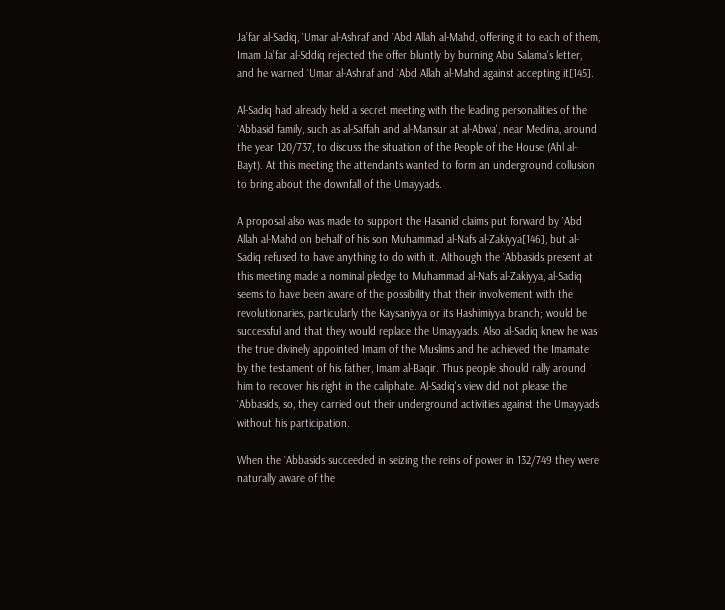Ja’far al-Sadiq, `Umar al-Ashraf and `Abd Allah al-Mahd, offering it to each of them, Imam Ja’far al-Sddiq rejected the offer bluntly by burning Abu Salama's letter, and he warned `Umar al-Ashraf and `Abd Allah al-Mahd against accepting it[145].

Al-Sadiq had already held a secret meeting with the leading personalities of the `Abbasid family, such as al-Saffah and al-Mansur at al-Abwa', near Medina, around the year 120/737, to discuss the situation of the People of the House (Ahl al-Bayt). At this meeting the attendants wanted to form an underground collusion to bring about the downfall of the Umayyads.

A proposal also was made to support the Hasanid claims put forward by `Abd Allah al-Mahd on behalf of his son Muhammad al-Nafs al-Zakiyya[146], but al-Sadiq refused to have anything to do with it. Although the `Abbasids present at this meeting made a nominal pledge to Muhammad al-Nafs al-Zakiyya, al-Sadiq seems to have been aware of the possibility that their involvement with the revolutionaries, particularly the Kaysaniyya or its Hashimiyya branch; would be successful and that they would replace the Umayyads. Also al-Sadiq knew he was the true divinely appointed Imam of the Muslims and he achieved the Imamate by the testament of his father, Imam al-Baqir. Thus people should rally around him to recover his right in the caliphate. Al-Sadiq's view did not please the `Abbasids, so, they carried out their underground activities against the Umayyads without his participation.

When the `Abbasids succeeded in seizing the reins of power in 132/749 they were naturally aware of the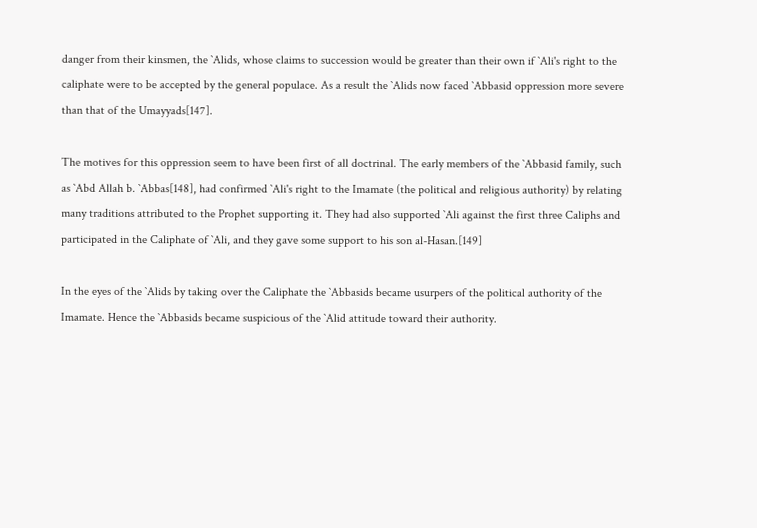danger from their kinsmen, the `Alids, whose claims to succession would be greater than their own if `Ali's right to the caliphate were to be accepted by the general populace. As a result the `Alids now faced `Abbasid oppression more severe than that of the Umayyads[147].

The motives for this oppression seem to have been first of all doctrinal. The early members of the `Abbasid family, such as `Abd Allah b. `Abbas[148], had confirmed `Ali's right to the Imamate (the political and religious authority) by relating many traditions attributed to the Prophet supporting it. They had also supported `Ali against the first three Caliphs and participated in the Caliphate of `Ali, and they gave some support to his son al-Hasan.[149]

In the eyes of the `Alids by taking over the Caliphate the `Abbasids became usurpers of the political authority of the Imamate. Hence the `Abbasids became suspicious of the `Alid attitude toward their authority.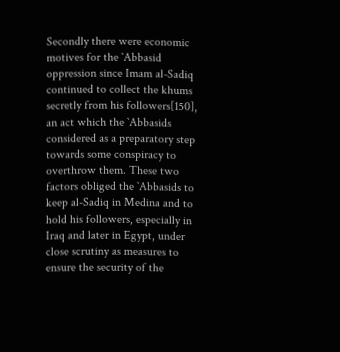Secondly there were economic motives for the `Abbasid oppression since Imam al-Sadiq continued to collect the khums secretly from his followers[150], an act which the `Abbasids considered as a preparatory step towards some conspiracy to overthrow them. These two factors obliged the `Abbasids to keep al-Sadiq in Medina and to hold his followers, especially in Iraq and later in Egypt, under close scrutiny as measures to ensure the security of the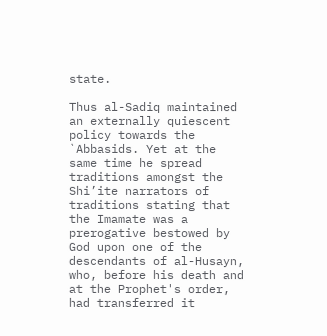state.

Thus al-Sadiq maintained an externally quiescent policy towards the `Abbasids. Yet at the same time he spread traditions amongst the Shi’ite narrators of traditions stating that the Imamate was a prerogative bestowed by God upon one of the descendants of al-Husayn, who, before his death and at the Prophet's order, had transferred it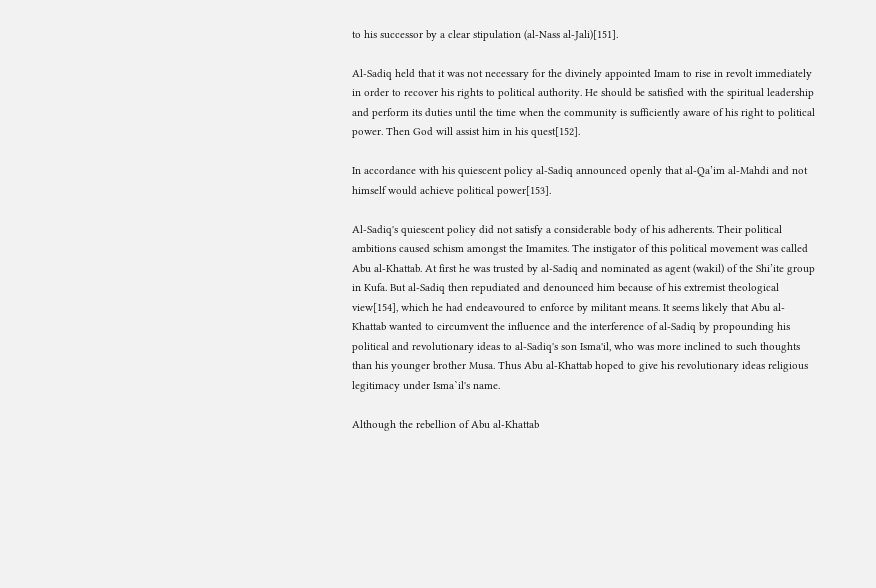to his successor by a clear stipulation (al-Nass al-Jali)[151].

Al-Sadiq held that it was not necessary for the divinely appointed Imam to rise in revolt immediately in order to recover his rights to political authority. He should be satisfied with the spiritual leadership and perform its duties until the time when the community is sufficiently aware of his right to political power. Then God will assist him in his quest[152].

In accordance with his quiescent policy al-Sadiq announced openly that al-Qa’im al-Mahdi and not himself would achieve political power[153].

Al-Sadiq's quiescent policy did not satisfy a considerable body of his adherents. Their political ambitions caused schism amongst the Imamites. The instigator of this political movement was called Abu al-Khattab. At first he was trusted by al-Sadiq and nominated as agent (wakil) of the Shi’ite group in Kufa. But al-Sadiq then repudiated and denounced him because of his extremist theological view[154], which he had endeavoured to enforce by militant means. It seems likely that Abu al-Khattab wanted to circumvent the influence and the interference of al-Sadiq by propounding his political and revolutionary ideas to al-Sadiq's son Isma'il, who was more inclined to such thoughts than his younger brother Musa. Thus Abu al-Khattab hoped to give his revolutionary ideas religious legitimacy under Isma`il's name.

Although the rebellion of Abu al-Khattab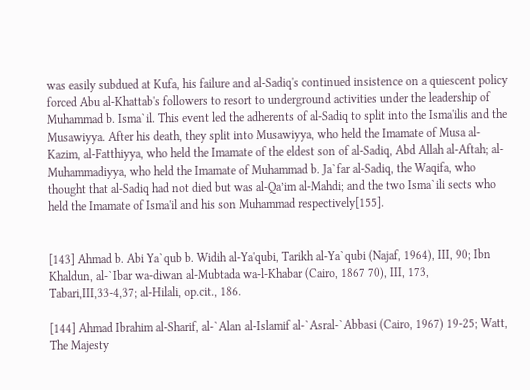was easily subdued at Kufa, his failure and al-Sadiq's continued insistence on a quiescent policy forced Abu al-Khattab's followers to resort to underground activities under the leadership of Muhammad b. Isma`il. This event led the adherents of al-Sadiq to split into the Isma'ilis and the Musawiyya. After his death, they split into Musawiyya, who held the Imamate of Musa al-Kazim, al-Fatthiyya, who held the Imamate of the eldest son of al-Sadiq, Abd Allah al-Aftah; al-Muhammadiyya, who held the Imamate of Muhammad b. Ja`far al-Sadiq, the Waqifa, who thought that al-Sadiq had not died but was al-Qa’im al-Mahdi; and the two Isma`ili sects who held the Imamate of Isma'il and his son Muhammad respectively[155].


[143] Ahmad b. Abi Ya`qub b. Widih al-Ya'qubi, Tarikh al-Ya`qubi (Najaf, 1964), III, 90; Ibn Khaldun, al-`Ibar wa-diwan al-Mubtada wa-l-Khabar (Cairo, 1867 70), III, 173, Tabari,III,33-4,37; al-Hilali, op.cit., 186.

[144] Ahmad Ibrahim al-Sharif, al-`Alan al-Islamif al-`Asral-`Abbasi (Cairo, 1967) 19-25; Watt, The Majesty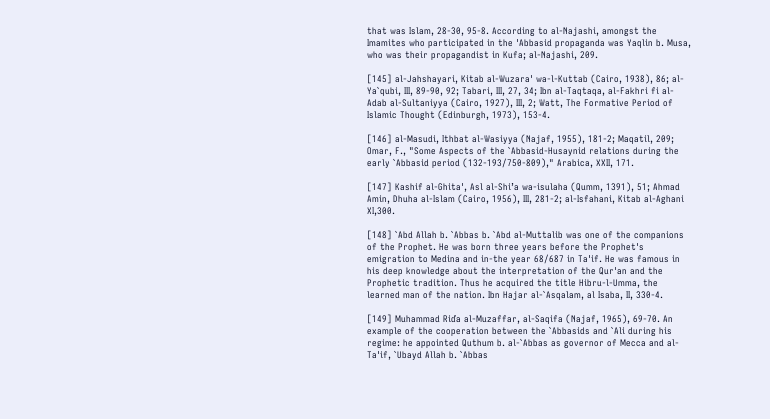that was Islam, 28-30, 95-8. According to al-Najashi, amongst the Imamites who participated in the 'Abbasid propaganda was Yaqlin b. Musa, who was their propagandist in Kufa; al-Najashi, 209.

[145] al-Jahshayari, Kitab al-Wuzara' wa-l-Kuttab (Cairo, 1938), 86; al-Ya`qubi, III, 89-90, 92; Tabari, III, 27, 34; Ibn al-Taqtaqa, al-Fakhri fi al-Adab al-Sultaniyya (Cairo, 1927), III, 2; Watt, The Formative Period of Islamic Thought (Edinburgh, 1973), 153-4.

[146] al-Masudi, Ithbat al-Wasiyya (Najaf, 1955), 181-2; Maqatil, 209; Omar, F., "Some Aspects of the `Abbasid-Husaynid relations during the early `Abbasid period (132-193/750-809)," Arabica, XXII, 171.

[147] Kashif al-Ghita', Asl al-Shi’a wa-isulaha (Qumm, 1391), 51; Ahmad Amin, Dhuha al-Islam (Cairo, 1956), III, 281-2; al-Isfahani, Kitab al-Aghani XI,300.

[148] `Abd Allah b. `Abbas b. `Abd al-Muttalib was one of the companions of the Prophet. He was born three years before the Prophet's emigration to Medina and in-the year 68/687 in Ta'if. He was famous in his deep knowledge about the interpretation of the Qur'an and the Prophetic tradition. Thus he acquired the title Hibru-l-Umma, the learned man of the nation. Ibn Hajar al-`Asqalam, al Isaba, II, 330-4.

[149] Muhammad Riďa al-Muzaffar, al-Saqifa (Najaf, 1965), 69-70. An example of the cooperation between the `Abbasids and `Ali during his regime: he appointed Quthum b. al-`Abbas as governor of Mecca and al-Ta'if, `Ubayd Allah b. `Abbas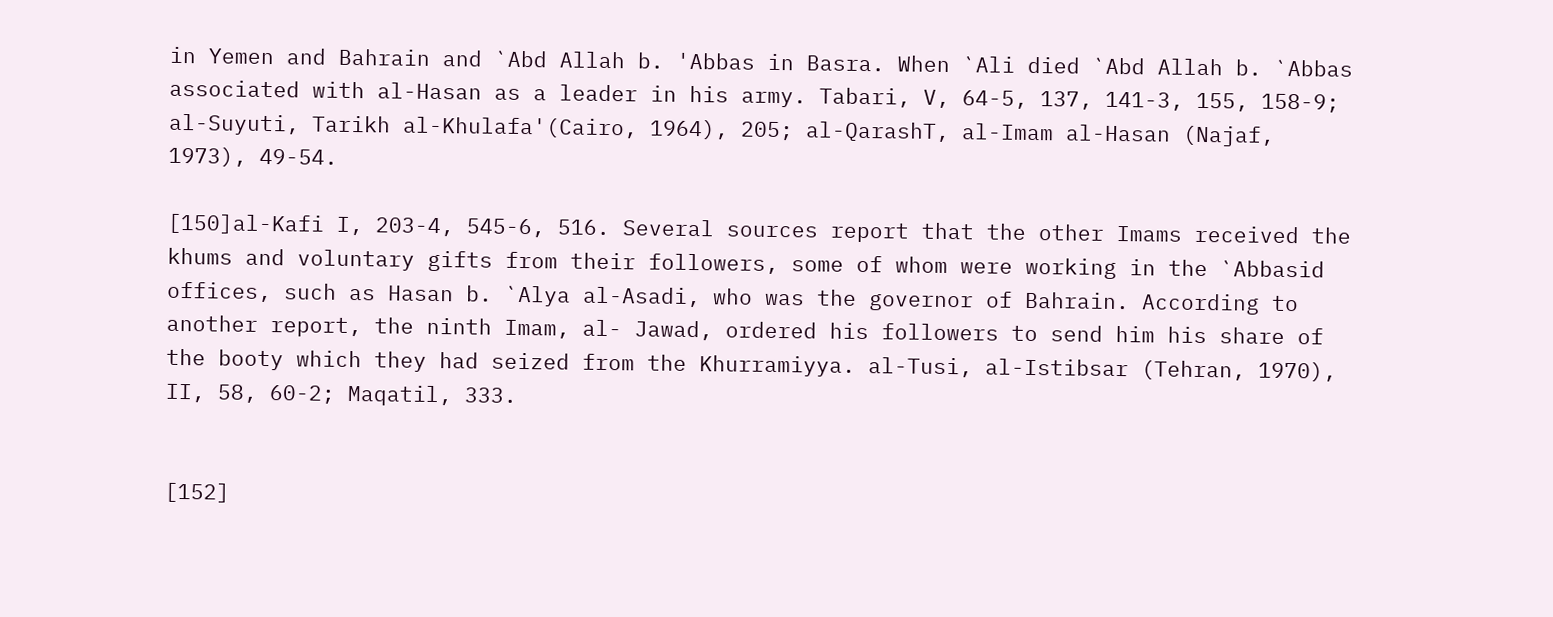in Yemen and Bahrain and `Abd Allah b. 'Abbas in Basra. When `Ali died `Abd Allah b. `Abbas associated with al-Hasan as a leader in his army. Tabari, V, 64-5, 137, 141-3, 155, 158-9; al-Suyuti, Tarikh al-Khulafa'(Cairo, 1964), 205; al-QarashT, al-Imam al-Hasan (Najaf, 1973), 49-54.

[150]al-Kafi I, 203-4, 545-6, 516. Several sources report that the other Imams received the khums and voluntary gifts from their followers, some of whom were working in the `Abbasid offices, such as Hasan b. `Alya al-Asadi, who was the governor of Bahrain. According to another report, the ninth Imam, al- Jawad, ordered his followers to send him his share of the booty which they had seized from the Khurramiyya. al-Tusi, al-Istibsar (Tehran, 1970), II, 58, 60-2; Maqatil, 333.


[152]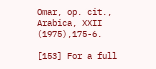Omar, op. cit., Arabica, XXII (1975),175-6.

[153] For a full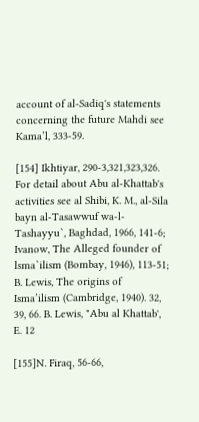account of al-Sadiq's statements concerning the future Mahdi see Kama’l, 333-59.

[154] Ikhtiyar, 290-3,321,323,326. For detail about Abu al-Khattab's activities see al Shibi, K. M., al-Sila bayn al-Tasawwuf wa-l-Tashayyu`, Baghdad, 1966, 141-6; Ivanow, The Alleged founder of lsma`ilism (Bombay, 1946), 113-51; B. Lewis, The origins of Isma’ilism (Cambridge, 1940). 32, 39, 66. B. Lewis, "Abu al Khattab', E. 12

[155]N. Firaq, 56-66,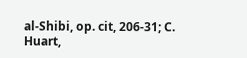al-Shibi, op. cit, 206-31; C. Huart,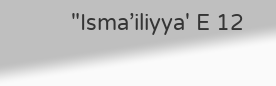"Isma’iliyya' E 12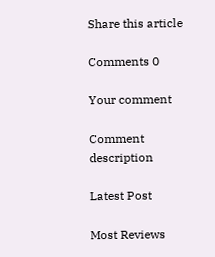Share this article

Comments 0

Your comment

Comment description

Latest Post

Most Reviews